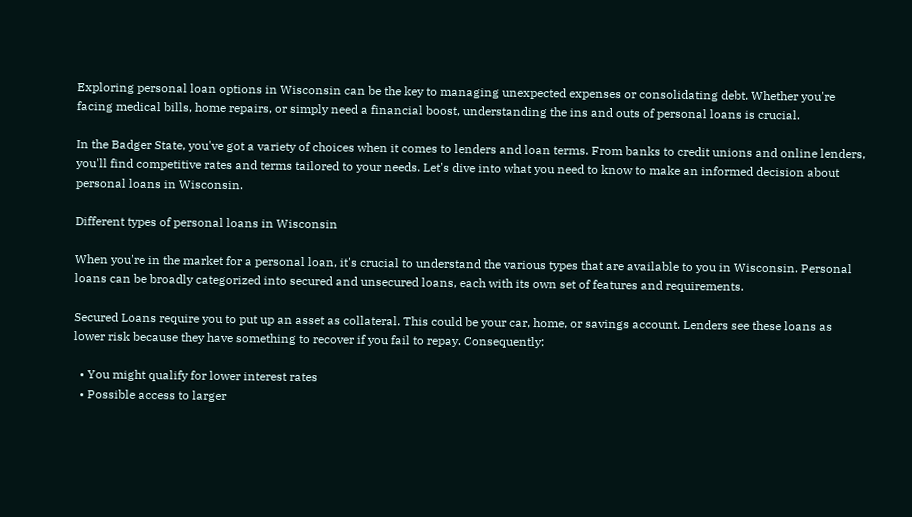Exploring personal loan options in Wisconsin can be the key to managing unexpected expenses or consolidating debt. Whether you're facing medical bills, home repairs, or simply need a financial boost, understanding the ins and outs of personal loans is crucial.

In the Badger State, you've got a variety of choices when it comes to lenders and loan terms. From banks to credit unions and online lenders, you'll find competitive rates and terms tailored to your needs. Let's dive into what you need to know to make an informed decision about personal loans in Wisconsin.

Different types of personal loans in Wisconsin

When you're in the market for a personal loan, it's crucial to understand the various types that are available to you in Wisconsin. Personal loans can be broadly categorized into secured and unsecured loans, each with its own set of features and requirements.

Secured Loans require you to put up an asset as collateral. This could be your car, home, or savings account. Lenders see these loans as lower risk because they have something to recover if you fail to repay. Consequently:

  • You might qualify for lower interest rates
  • Possible access to larger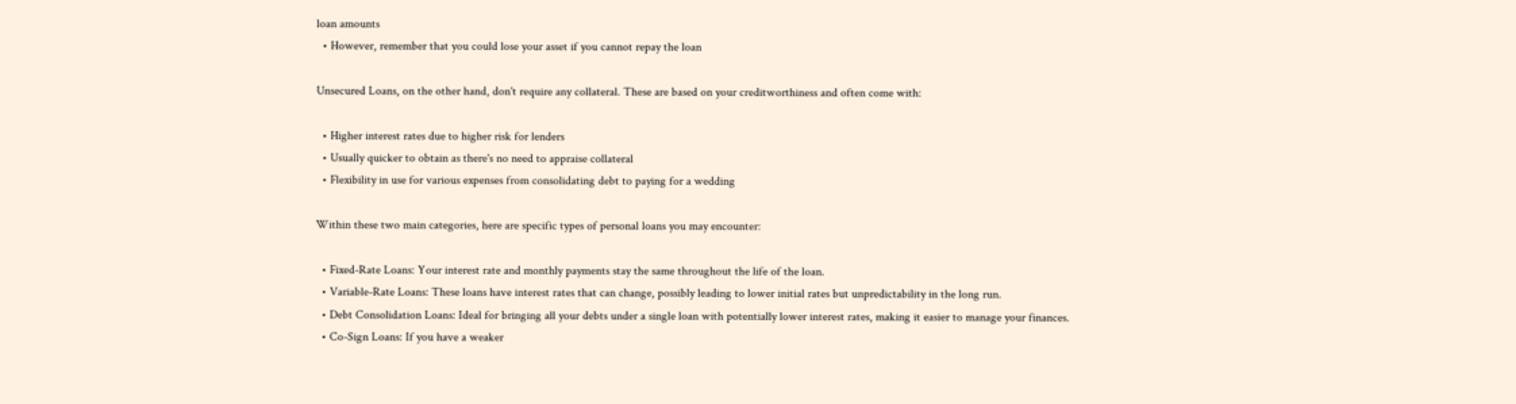loan amounts
  • However, remember that you could lose your asset if you cannot repay the loan

Unsecured Loans, on the other hand, don't require any collateral. These are based on your creditworthiness and often come with:

  • Higher interest rates due to higher risk for lenders
  • Usually quicker to obtain as there's no need to appraise collateral
  • Flexibility in use for various expenses from consolidating debt to paying for a wedding

Within these two main categories, here are specific types of personal loans you may encounter:

  • Fixed-Rate Loans: Your interest rate and monthly payments stay the same throughout the life of the loan.
  • Variable-Rate Loans: These loans have interest rates that can change, possibly leading to lower initial rates but unpredictability in the long run.
  • Debt Consolidation Loans: Ideal for bringing all your debts under a single loan with potentially lower interest rates, making it easier to manage your finances.
  • Co-Sign Loans: If you have a weaker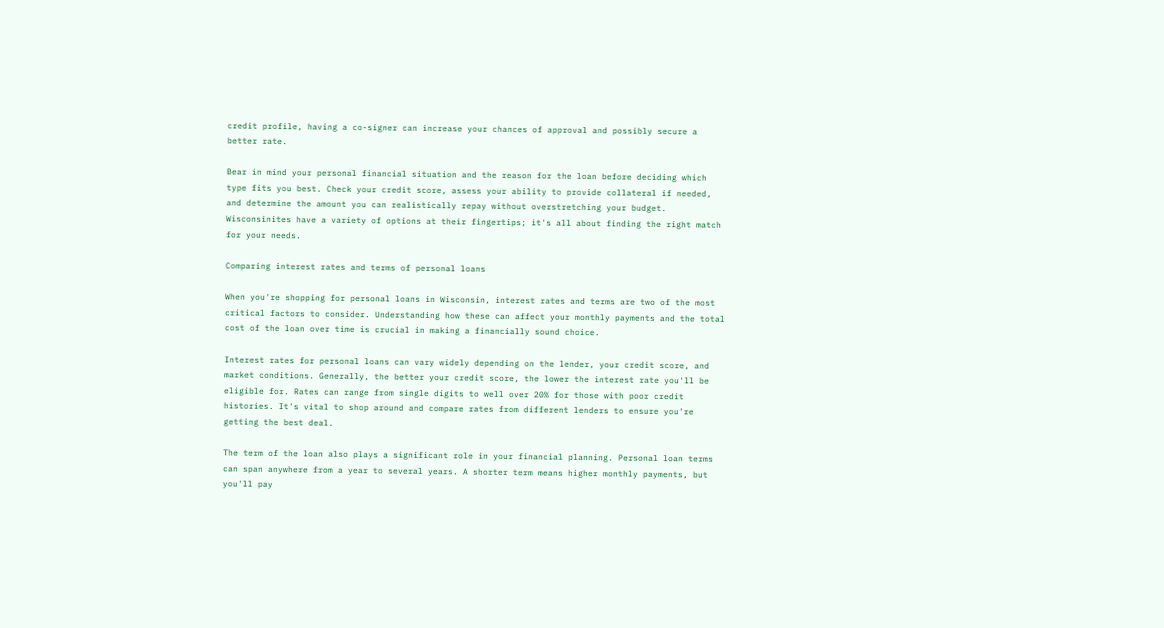credit profile, having a co-signer can increase your chances of approval and possibly secure a better rate.

Bear in mind your personal financial situation and the reason for the loan before deciding which type fits you best. Check your credit score, assess your ability to provide collateral if needed, and determine the amount you can realistically repay without overstretching your budget. Wisconsinites have a variety of options at their fingertips; it's all about finding the right match for your needs.

Comparing interest rates and terms of personal loans

When you're shopping for personal loans in Wisconsin, interest rates and terms are two of the most critical factors to consider. Understanding how these can affect your monthly payments and the total cost of the loan over time is crucial in making a financially sound choice.

Interest rates for personal loans can vary widely depending on the lender, your credit score, and market conditions. Generally, the better your credit score, the lower the interest rate you'll be eligible for. Rates can range from single digits to well over 20% for those with poor credit histories. It's vital to shop around and compare rates from different lenders to ensure you're getting the best deal.

The term of the loan also plays a significant role in your financial planning. Personal loan terms can span anywhere from a year to several years. A shorter term means higher monthly payments, but you'll pay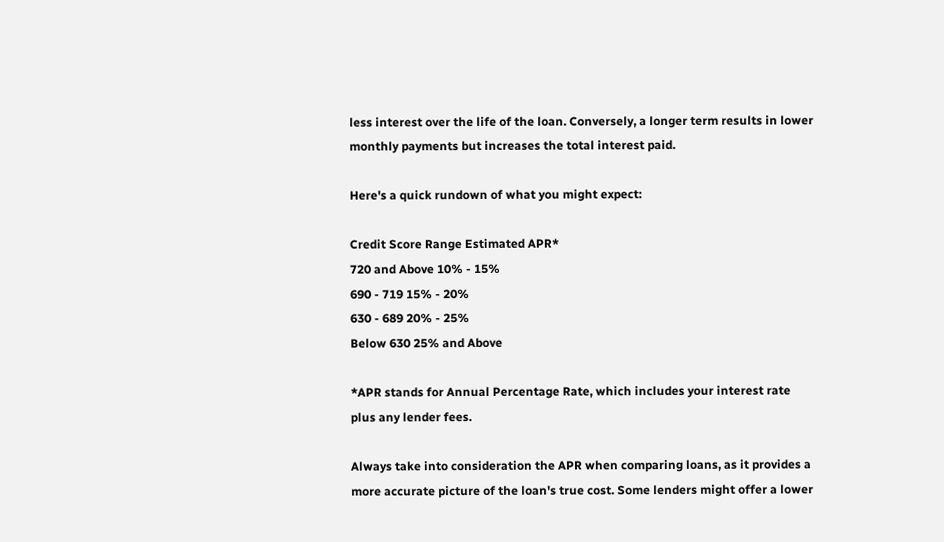less interest over the life of the loan. Conversely, a longer term results in lower monthly payments but increases the total interest paid.

Here's a quick rundown of what you might expect:

Credit Score Range Estimated APR*
720 and Above 10% - 15%
690 - 719 15% - 20%
630 - 689 20% - 25%
Below 630 25% and Above

*APR stands for Annual Percentage Rate, which includes your interest rate plus any lender fees.

Always take into consideration the APR when comparing loans, as it provides a more accurate picture of the loan's true cost. Some lenders might offer a lower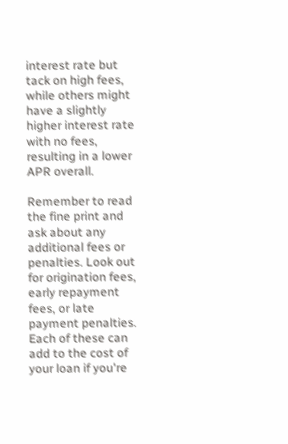interest rate but tack on high fees, while others might have a slightly higher interest rate with no fees, resulting in a lower APR overall.

Remember to read the fine print and ask about any additional fees or penalties. Look out for origination fees, early repayment fees, or late payment penalties. Each of these can add to the cost of your loan if you're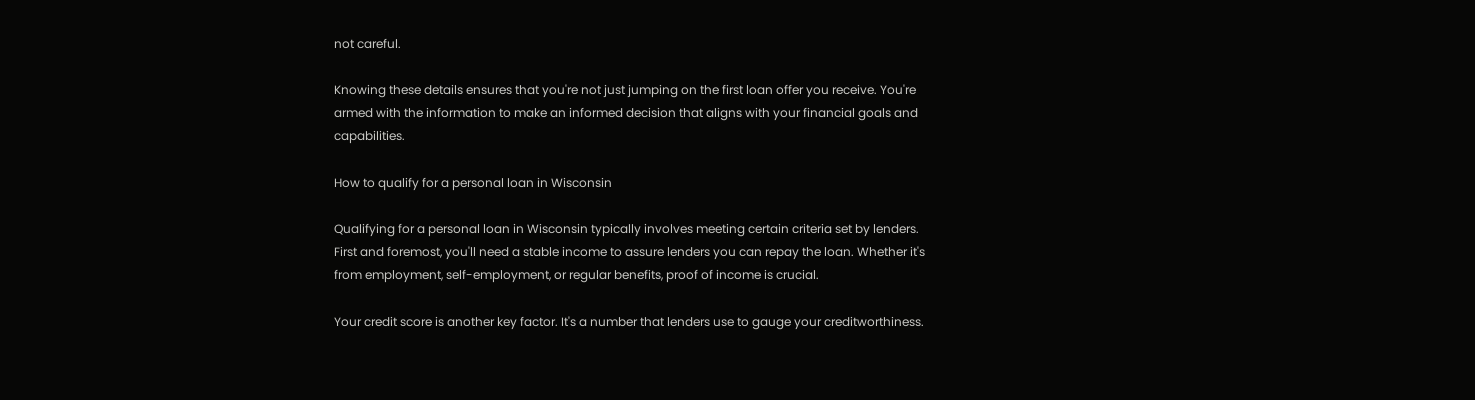not careful.

Knowing these details ensures that you're not just jumping on the first loan offer you receive. You're armed with the information to make an informed decision that aligns with your financial goals and capabilities.

How to qualify for a personal loan in Wisconsin

Qualifying for a personal loan in Wisconsin typically involves meeting certain criteria set by lenders. First and foremost, you'll need a stable income to assure lenders you can repay the loan. Whether it's from employment, self-employment, or regular benefits, proof of income is crucial.

Your credit score is another key factor. It's a number that lenders use to gauge your creditworthiness.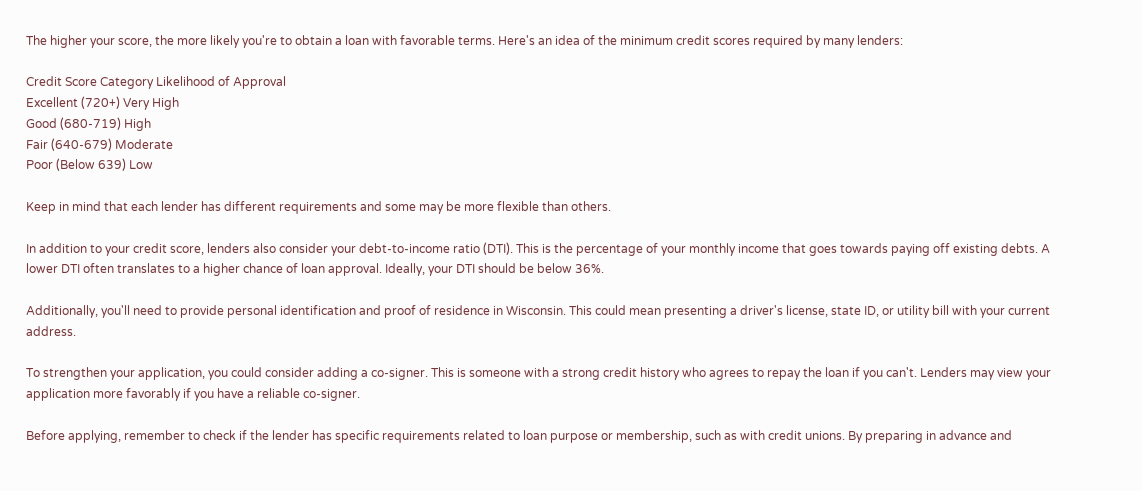The higher your score, the more likely you're to obtain a loan with favorable terms. Here's an idea of the minimum credit scores required by many lenders:

Credit Score Category Likelihood of Approval
Excellent (720+) Very High
Good (680-719) High
Fair (640-679) Moderate
Poor (Below 639) Low

Keep in mind that each lender has different requirements and some may be more flexible than others.

In addition to your credit score, lenders also consider your debt-to-income ratio (DTI). This is the percentage of your monthly income that goes towards paying off existing debts. A lower DTI often translates to a higher chance of loan approval. Ideally, your DTI should be below 36%.

Additionally, you'll need to provide personal identification and proof of residence in Wisconsin. This could mean presenting a driver's license, state ID, or utility bill with your current address.

To strengthen your application, you could consider adding a co-signer. This is someone with a strong credit history who agrees to repay the loan if you can't. Lenders may view your application more favorably if you have a reliable co-signer.

Before applying, remember to check if the lender has specific requirements related to loan purpose or membership, such as with credit unions. By preparing in advance and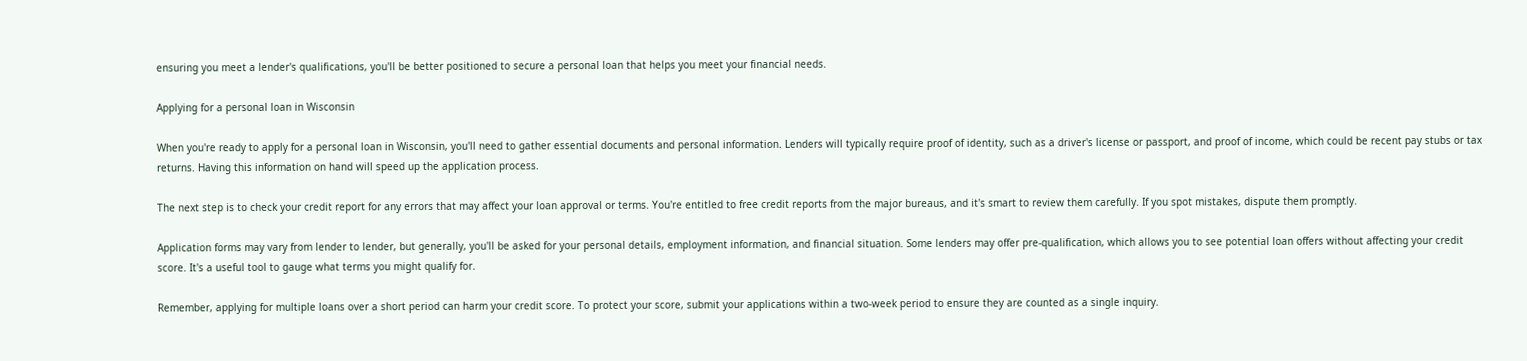ensuring you meet a lender's qualifications, you'll be better positioned to secure a personal loan that helps you meet your financial needs.

Applying for a personal loan in Wisconsin

When you're ready to apply for a personal loan in Wisconsin, you'll need to gather essential documents and personal information. Lenders will typically require proof of identity, such as a driver's license or passport, and proof of income, which could be recent pay stubs or tax returns. Having this information on hand will speed up the application process.

The next step is to check your credit report for any errors that may affect your loan approval or terms. You're entitled to free credit reports from the major bureaus, and it's smart to review them carefully. If you spot mistakes, dispute them promptly.

Application forms may vary from lender to lender, but generally, you'll be asked for your personal details, employment information, and financial situation. Some lenders may offer pre-qualification, which allows you to see potential loan offers without affecting your credit score. It's a useful tool to gauge what terms you might qualify for.

Remember, applying for multiple loans over a short period can harm your credit score. To protect your score, submit your applications within a two-week period to ensure they are counted as a single inquiry.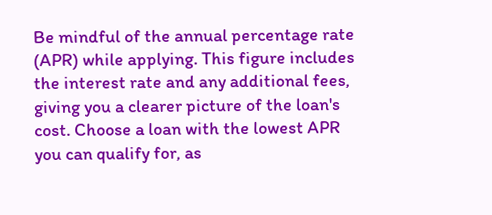Be mindful of the annual percentage rate (APR) while applying. This figure includes the interest rate and any additional fees, giving you a clearer picture of the loan's cost. Choose a loan with the lowest APR you can qualify for, as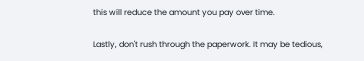this will reduce the amount you pay over time.

Lastly, don't rush through the paperwork. It may be tedious,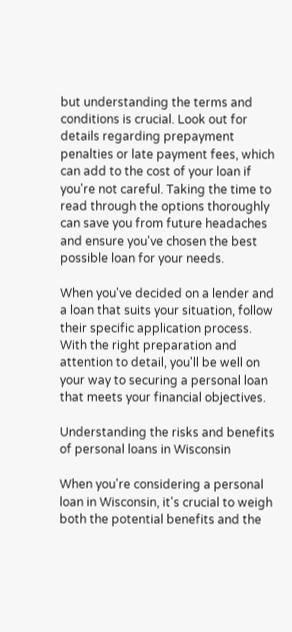but understanding the terms and conditions is crucial. Look out for details regarding prepayment penalties or late payment fees, which can add to the cost of your loan if you're not careful. Taking the time to read through the options thoroughly can save you from future headaches and ensure you've chosen the best possible loan for your needs.

When you've decided on a lender and a loan that suits your situation, follow their specific application process. With the right preparation and attention to detail, you'll be well on your way to securing a personal loan that meets your financial objectives.

Understanding the risks and benefits of personal loans in Wisconsin

When you're considering a personal loan in Wisconsin, it's crucial to weigh both the potential benefits and the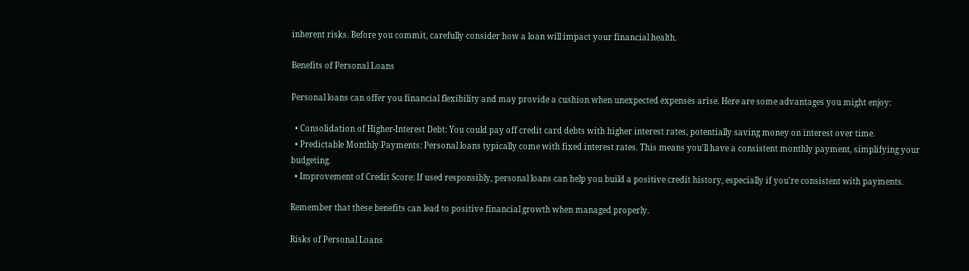inherent risks. Before you commit, carefully consider how a loan will impact your financial health.

Benefits of Personal Loans

Personal loans can offer you financial flexibility and may provide a cushion when unexpected expenses arise. Here are some advantages you might enjoy:

  • Consolidation of Higher-Interest Debt: You could pay off credit card debts with higher interest rates, potentially saving money on interest over time.
  • Predictable Monthly Payments: Personal loans typically come with fixed interest rates. This means you'll have a consistent monthly payment, simplifying your budgeting.
  • Improvement of Credit Score: If used responsibly, personal loans can help you build a positive credit history, especially if you're consistent with payments.

Remember that these benefits can lead to positive financial growth when managed properly.

Risks of Personal Loans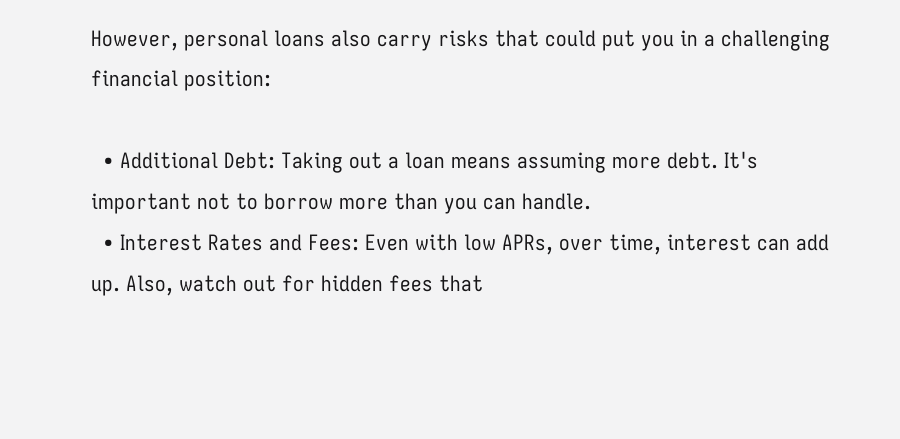However, personal loans also carry risks that could put you in a challenging financial position:

  • Additional Debt: Taking out a loan means assuming more debt. It's important not to borrow more than you can handle.
  • Interest Rates and Fees: Even with low APRs, over time, interest can add up. Also, watch out for hidden fees that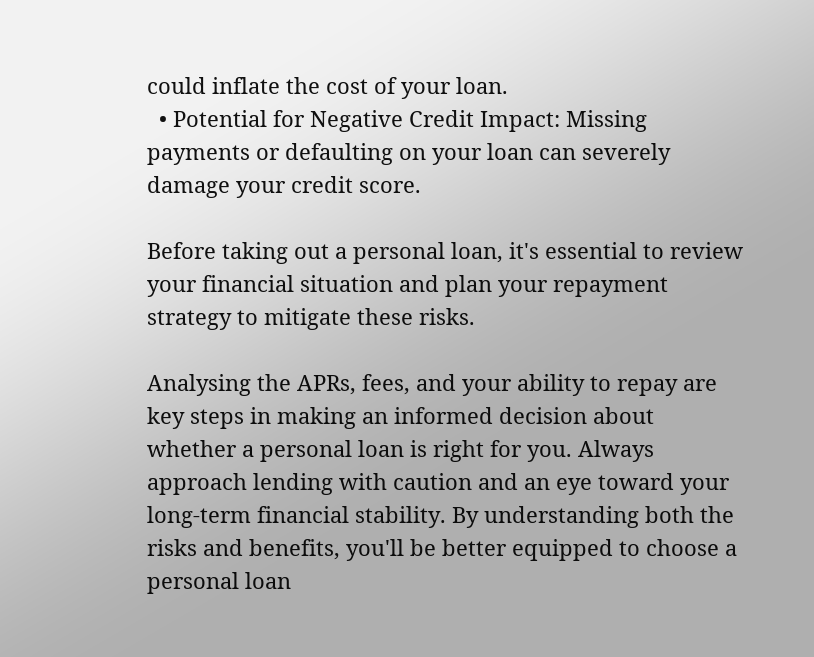could inflate the cost of your loan.
  • Potential for Negative Credit Impact: Missing payments or defaulting on your loan can severely damage your credit score.

Before taking out a personal loan, it's essential to review your financial situation and plan your repayment strategy to mitigate these risks.

Analysing the APRs, fees, and your ability to repay are key steps in making an informed decision about whether a personal loan is right for you. Always approach lending with caution and an eye toward your long-term financial stability. By understanding both the risks and benefits, you'll be better equipped to choose a personal loan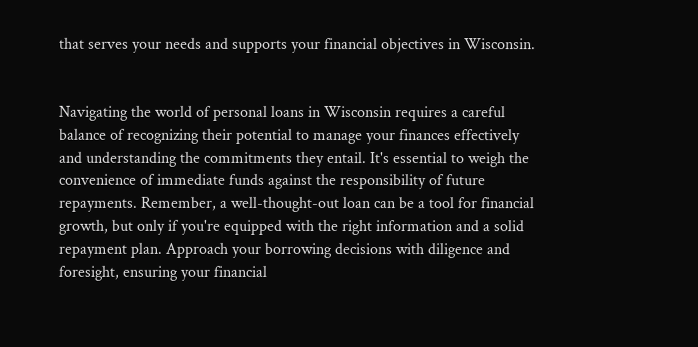that serves your needs and supports your financial objectives in Wisconsin.


Navigating the world of personal loans in Wisconsin requires a careful balance of recognizing their potential to manage your finances effectively and understanding the commitments they entail. It's essential to weigh the convenience of immediate funds against the responsibility of future repayments. Remember, a well-thought-out loan can be a tool for financial growth, but only if you're equipped with the right information and a solid repayment plan. Approach your borrowing decisions with diligence and foresight, ensuring your financial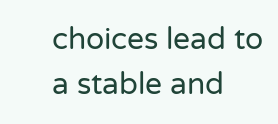choices lead to a stable and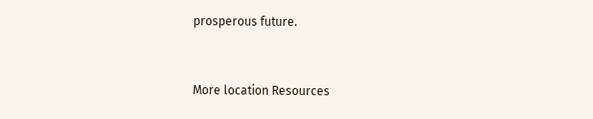prosperous future.


More location Resources